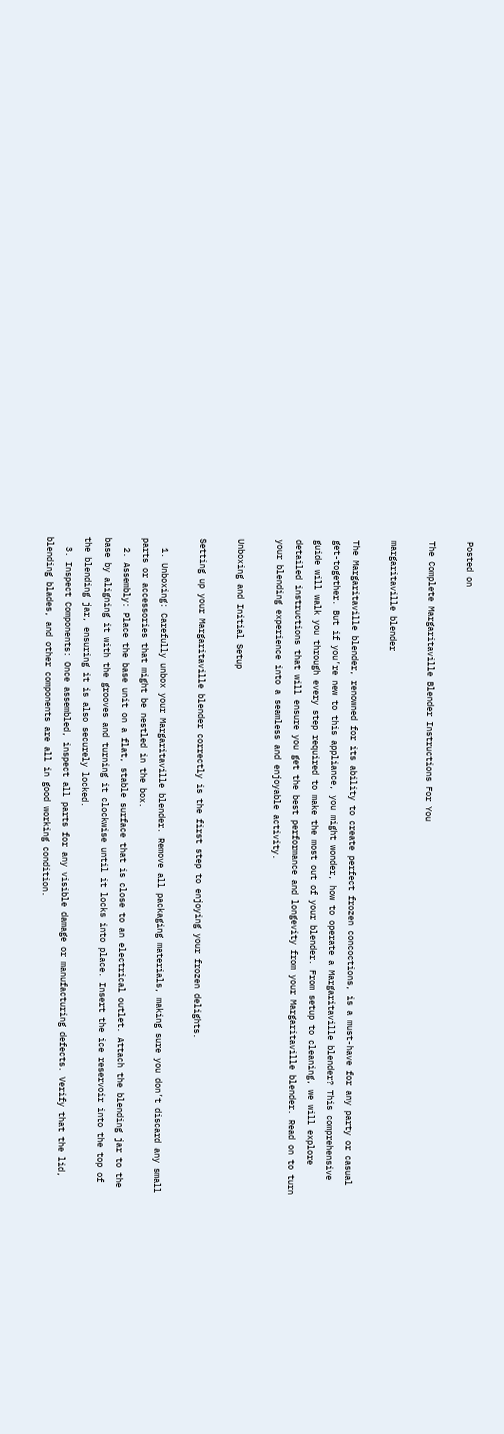Posted on

The Complete Margaritaville Blender Instructions For You

margaritaville blender

The Margaritaville blender, renowned for its ability to create perfect frozen concoctions, is a must-have for any party or casual get-together. But if you’re new to this appliance, you might wonder, how to operate a Margaritaville blender? This comprehensive guide will walk you through every step required to make the most out of your blender. From setup to cleaning, we will explore detailed instructions that will ensure you get the best performance and longevity from your Margaritaville blender. Read on to turn your blending experience into a seamless and enjoyable activity.

Unboxing and Initial Setup

Setting up your Margaritaville blender correctly is the first step to enjoying your frozen delights.

  1. Unboxing: Carefully unbox your Margaritaville blender. Remove all packaging materials, making sure you don’t discard any small parts or accessories that might be nestled in the box.
  2. Assembly: Place the base unit on a flat, stable surface that is close to an electrical outlet. Attach the blending jar to the base by aligning it with the grooves and turning it clockwise until it locks into place. Insert the ice reservoir into the top of the blending jar, ensuring it is also securely locked.
  3. Inspect Components: Once assembled, inspect all parts for any visible damage or manufacturing defects. Verify that the lid, blending blades, and other components are all in good working condition.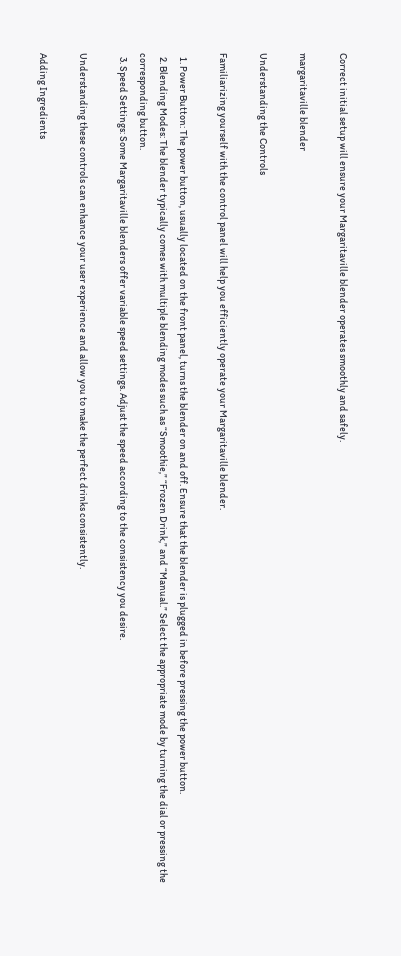Correct initial setup will ensure your Margaritaville blender operates smoothly and safely.

margaritaville blender

Understanding the Controls

Familiarizing yourself with the control panel will help you efficiently operate your Margaritaville blender.

  1. Power Button: The power button, usually located on the front panel, turns the blender on and off. Ensure that the blender is plugged in before pressing the power button.
  2. Blending Modes: The blender typically comes with multiple blending modes such as “Smoothie,” “Frozen Drink,” and “Manual.” Select the appropriate mode by turning the dial or pressing the corresponding button.
  3. Speed Settings: Some Margaritaville blenders offer variable speed settings. Adjust the speed according to the consistency you desire.

Understanding these controls can enhance your user experience and allow you to make the perfect drinks consistently.

Adding Ingredients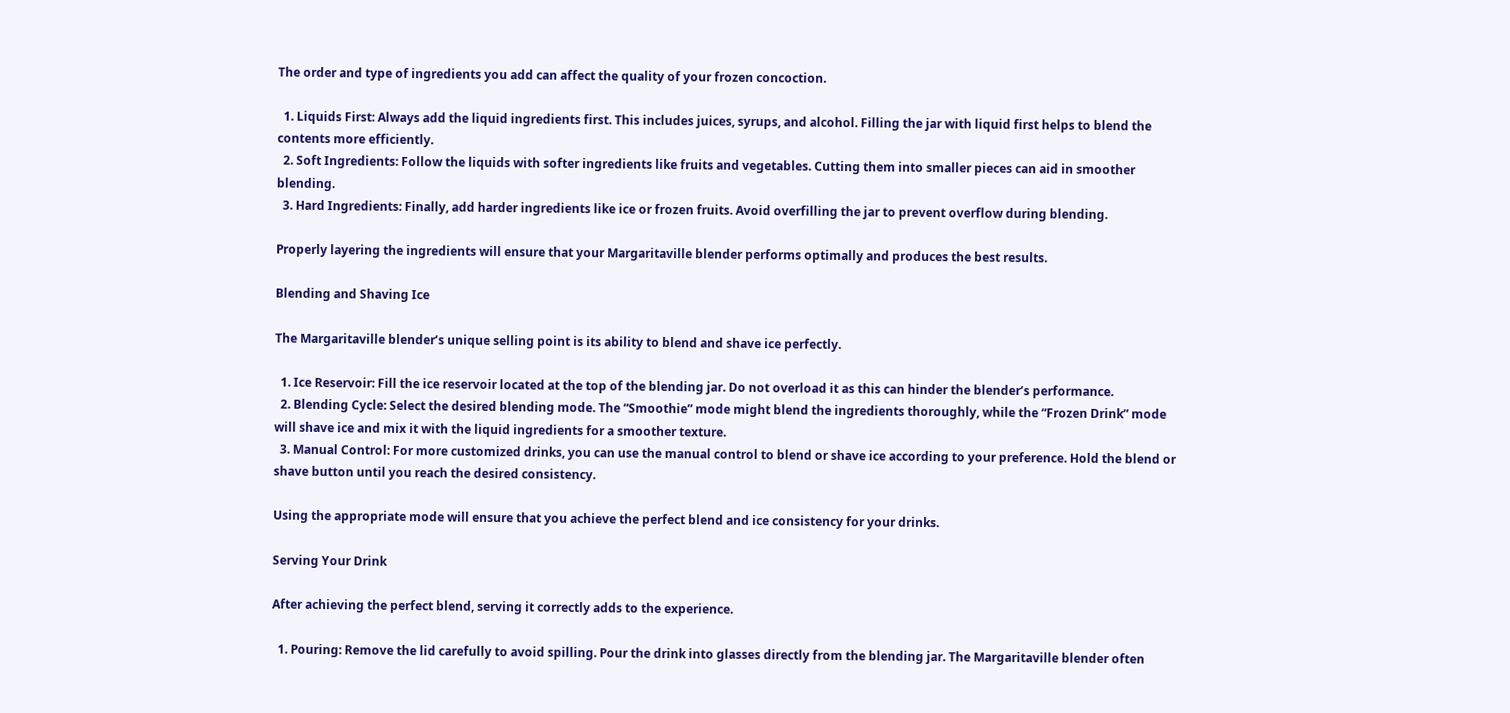The order and type of ingredients you add can affect the quality of your frozen concoction.

  1. Liquids First: Always add the liquid ingredients first. This includes juices, syrups, and alcohol. Filling the jar with liquid first helps to blend the contents more efficiently.
  2. Soft Ingredients: Follow the liquids with softer ingredients like fruits and vegetables. Cutting them into smaller pieces can aid in smoother blending.
  3. Hard Ingredients: Finally, add harder ingredients like ice or frozen fruits. Avoid overfilling the jar to prevent overflow during blending.

Properly layering the ingredients will ensure that your Margaritaville blender performs optimally and produces the best results.

Blending and Shaving Ice

The Margaritaville blender’s unique selling point is its ability to blend and shave ice perfectly.

  1. Ice Reservoir: Fill the ice reservoir located at the top of the blending jar. Do not overload it as this can hinder the blender’s performance.
  2. Blending Cycle: Select the desired blending mode. The “Smoothie” mode might blend the ingredients thoroughly, while the “Frozen Drink” mode will shave ice and mix it with the liquid ingredients for a smoother texture.
  3. Manual Control: For more customized drinks, you can use the manual control to blend or shave ice according to your preference. Hold the blend or shave button until you reach the desired consistency.

Using the appropriate mode will ensure that you achieve the perfect blend and ice consistency for your drinks.

Serving Your Drink

After achieving the perfect blend, serving it correctly adds to the experience.

  1. Pouring: Remove the lid carefully to avoid spilling. Pour the drink into glasses directly from the blending jar. The Margaritaville blender often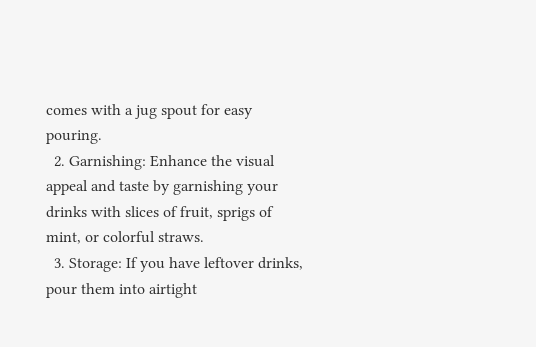comes with a jug spout for easy pouring.
  2. Garnishing: Enhance the visual appeal and taste by garnishing your drinks with slices of fruit, sprigs of mint, or colorful straws.
  3. Storage: If you have leftover drinks, pour them into airtight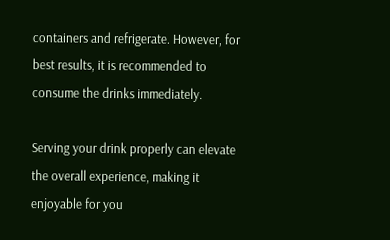containers and refrigerate. However, for best results, it is recommended to consume the drinks immediately.

Serving your drink properly can elevate the overall experience, making it enjoyable for you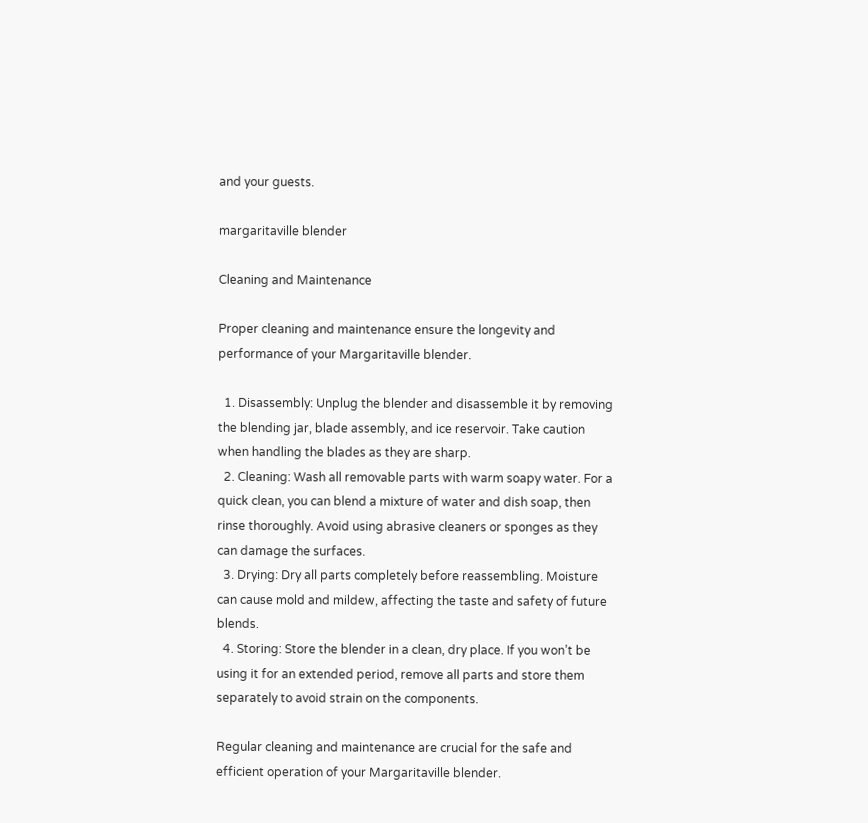and your guests.

margaritaville blender

Cleaning and Maintenance

Proper cleaning and maintenance ensure the longevity and performance of your Margaritaville blender.

  1. Disassembly: Unplug the blender and disassemble it by removing the blending jar, blade assembly, and ice reservoir. Take caution when handling the blades as they are sharp.
  2. Cleaning: Wash all removable parts with warm soapy water. For a quick clean, you can blend a mixture of water and dish soap, then rinse thoroughly. Avoid using abrasive cleaners or sponges as they can damage the surfaces.
  3. Drying: Dry all parts completely before reassembling. Moisture can cause mold and mildew, affecting the taste and safety of future blends.
  4. Storing: Store the blender in a clean, dry place. If you won’t be using it for an extended period, remove all parts and store them separately to avoid strain on the components.

Regular cleaning and maintenance are crucial for the safe and efficient operation of your Margaritaville blender.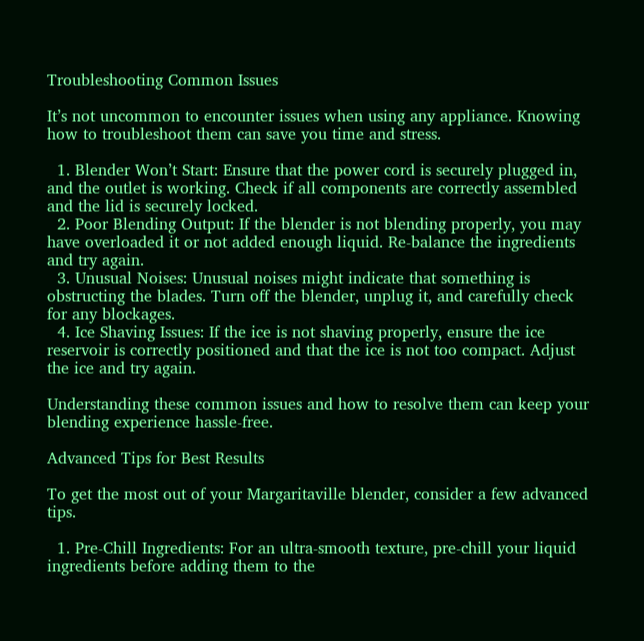Troubleshooting Common Issues

It’s not uncommon to encounter issues when using any appliance. Knowing how to troubleshoot them can save you time and stress.

  1. Blender Won’t Start: Ensure that the power cord is securely plugged in, and the outlet is working. Check if all components are correctly assembled and the lid is securely locked.
  2. Poor Blending Output: If the blender is not blending properly, you may have overloaded it or not added enough liquid. Re-balance the ingredients and try again.
  3. Unusual Noises: Unusual noises might indicate that something is obstructing the blades. Turn off the blender, unplug it, and carefully check for any blockages.
  4. Ice Shaving Issues: If the ice is not shaving properly, ensure the ice reservoir is correctly positioned and that the ice is not too compact. Adjust the ice and try again.

Understanding these common issues and how to resolve them can keep your blending experience hassle-free.

Advanced Tips for Best Results

To get the most out of your Margaritaville blender, consider a few advanced tips.

  1. Pre-Chill Ingredients: For an ultra-smooth texture, pre-chill your liquid ingredients before adding them to the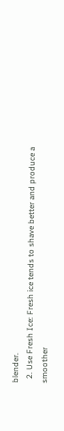blender.
  2. Use Fresh Ice: Fresh ice tends to shave better and produce a smoother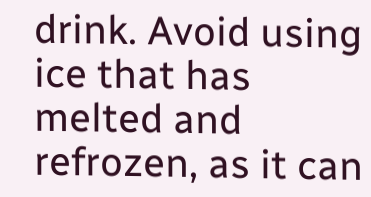drink. Avoid using ice that has melted and refrozen, as it can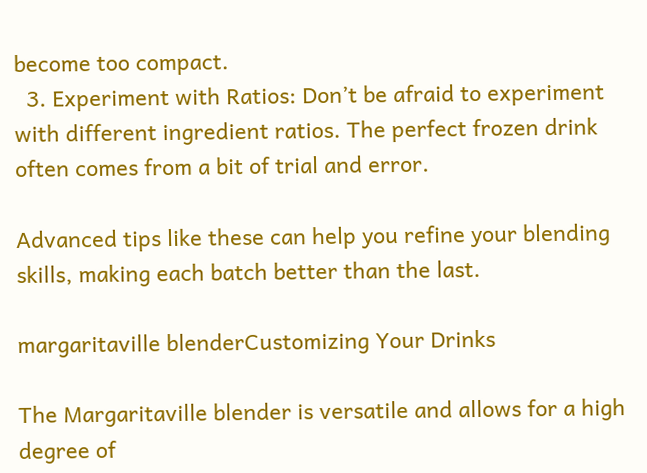become too compact.
  3. Experiment with Ratios: Don’t be afraid to experiment with different ingredient ratios. The perfect frozen drink often comes from a bit of trial and error.

Advanced tips like these can help you refine your blending skills, making each batch better than the last.

margaritaville blenderCustomizing Your Drinks

The Margaritaville blender is versatile and allows for a high degree of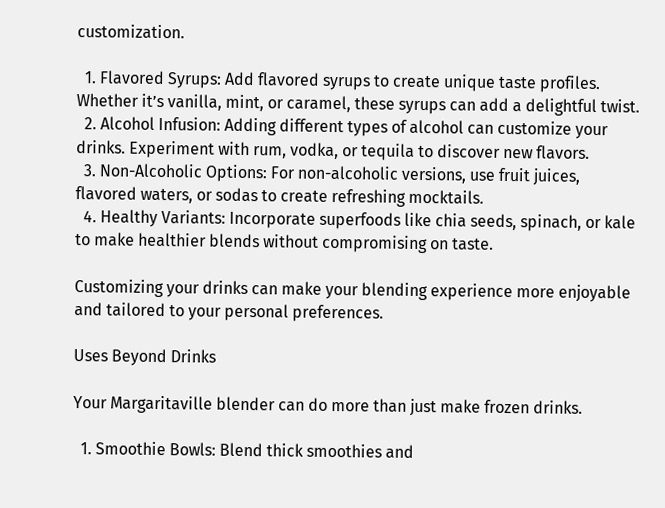customization.

  1. Flavored Syrups: Add flavored syrups to create unique taste profiles. Whether it’s vanilla, mint, or caramel, these syrups can add a delightful twist.
  2. Alcohol Infusion: Adding different types of alcohol can customize your drinks. Experiment with rum, vodka, or tequila to discover new flavors.
  3. Non-Alcoholic Options: For non-alcoholic versions, use fruit juices, flavored waters, or sodas to create refreshing mocktails.
  4. Healthy Variants: Incorporate superfoods like chia seeds, spinach, or kale to make healthier blends without compromising on taste.

Customizing your drinks can make your blending experience more enjoyable and tailored to your personal preferences.

Uses Beyond Drinks

Your Margaritaville blender can do more than just make frozen drinks.

  1. Smoothie Bowls: Blend thick smoothies and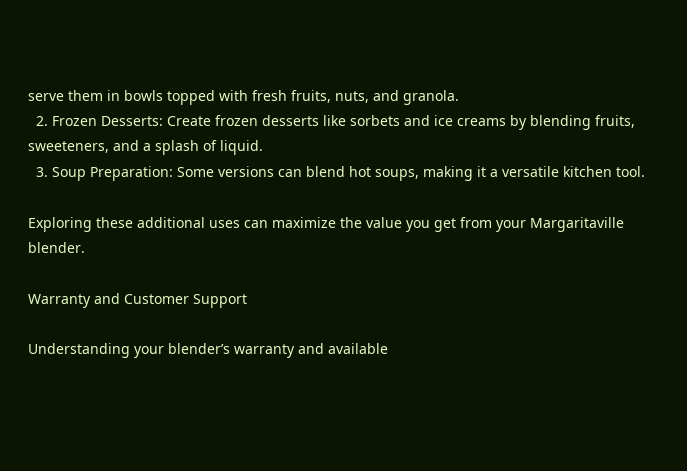serve them in bowls topped with fresh fruits, nuts, and granola.
  2. Frozen Desserts: Create frozen desserts like sorbets and ice creams by blending fruits, sweeteners, and a splash of liquid.
  3. Soup Preparation: Some versions can blend hot soups, making it a versatile kitchen tool.

Exploring these additional uses can maximize the value you get from your Margaritaville blender.

Warranty and Customer Support

Understanding your blender’s warranty and available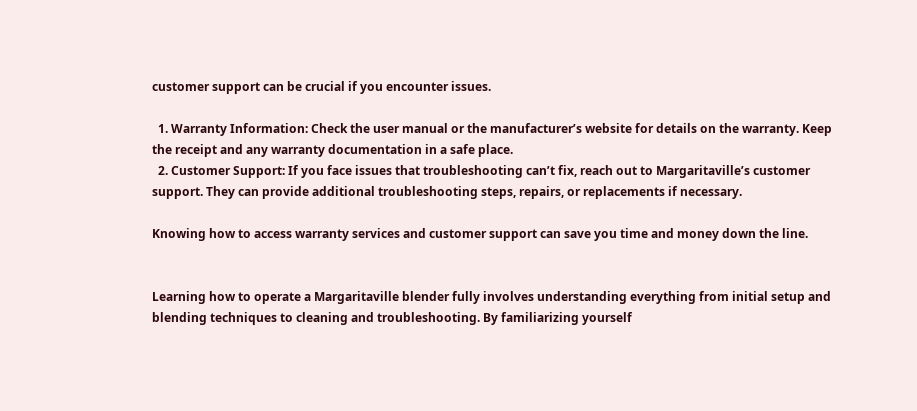customer support can be crucial if you encounter issues.

  1. Warranty Information: Check the user manual or the manufacturer’s website for details on the warranty. Keep the receipt and any warranty documentation in a safe place.
  2. Customer Support: If you face issues that troubleshooting can’t fix, reach out to Margaritaville’s customer support. They can provide additional troubleshooting steps, repairs, or replacements if necessary.

Knowing how to access warranty services and customer support can save you time and money down the line.


Learning how to operate a Margaritaville blender fully involves understanding everything from initial setup and blending techniques to cleaning and troubleshooting. By familiarizing yourself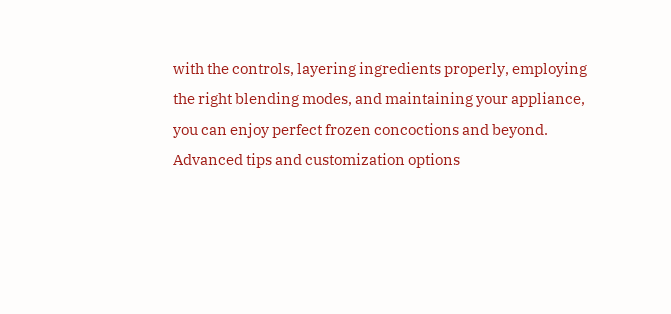with the controls, layering ingredients properly, employing the right blending modes, and maintaining your appliance, you can enjoy perfect frozen concoctions and beyond. Advanced tips and customization options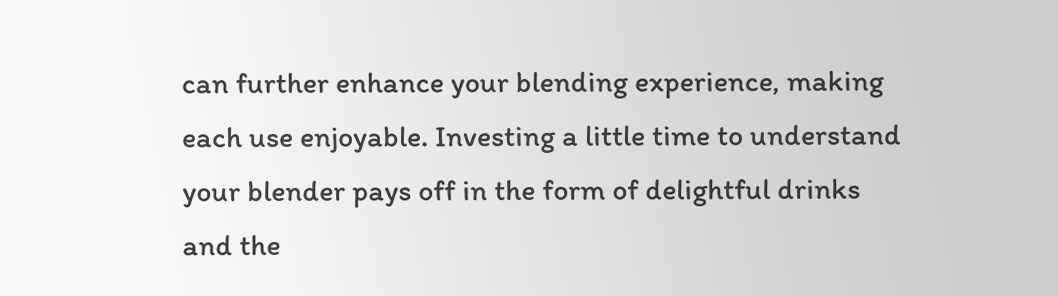can further enhance your blending experience, making each use enjoyable. Investing a little time to understand your blender pays off in the form of delightful drinks and the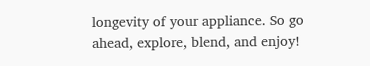longevity of your appliance. So go ahead, explore, blend, and enjoy!